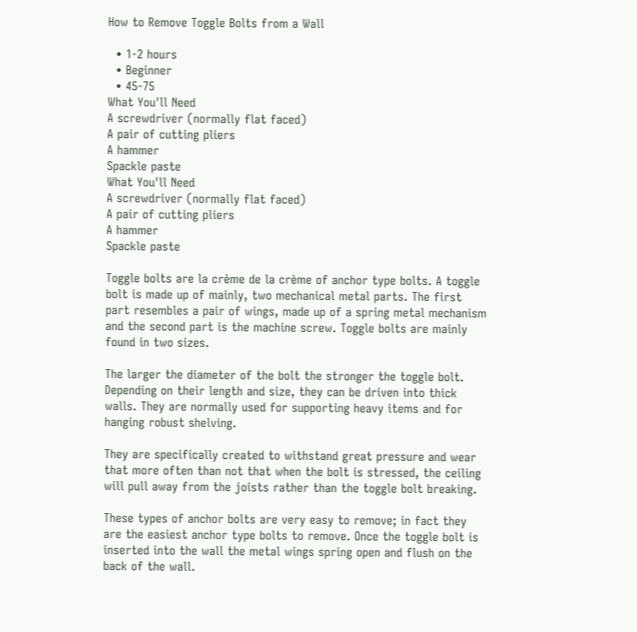How to Remove Toggle Bolts from a Wall

  • 1-2 hours
  • Beginner
  • 45-75
What You'll Need
A screwdriver (normally flat faced)
A pair of cutting pliers
A hammer
Spackle paste
What You'll Need
A screwdriver (normally flat faced)
A pair of cutting pliers
A hammer
Spackle paste

Toggle bolts are la crème de la crème of anchor type bolts. A toggle bolt is made up of mainly, two mechanical metal parts. The first part resembles a pair of wings, made up of a spring metal mechanism and the second part is the machine screw. Toggle bolts are mainly found in two sizes.

The larger the diameter of the bolt the stronger the toggle bolt. Depending on their length and size, they can be driven into thick walls. They are normally used for supporting heavy items and for hanging robust shelving.

They are specifically created to withstand great pressure and wear that more often than not that when the bolt is stressed, the ceiling will pull away from the joists rather than the toggle bolt breaking.

These types of anchor bolts are very easy to remove; in fact they are the easiest anchor type bolts to remove. Once the toggle bolt is inserted into the wall the metal wings spring open and flush on the back of the wall.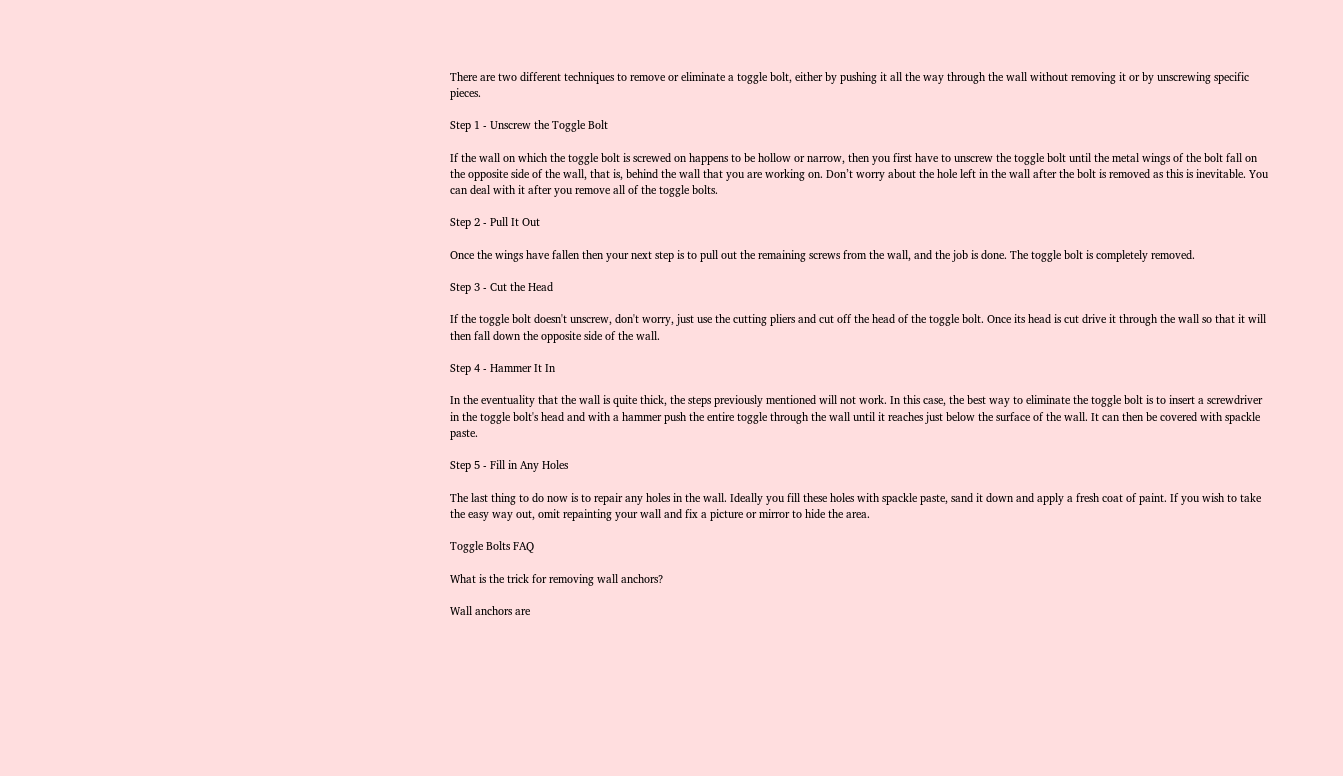There are two different techniques to remove or eliminate a toggle bolt, either by pushing it all the way through the wall without removing it or by unscrewing specific pieces.

Step 1 - Unscrew the Toggle Bolt

If the wall on which the toggle bolt is screwed on happens to be hollow or narrow, then you first have to unscrew the toggle bolt until the metal wings of the bolt fall on the opposite side of the wall, that is, behind the wall that you are working on. Don’t worry about the hole left in the wall after the bolt is removed as this is inevitable. You can deal with it after you remove all of the toggle bolts.

Step 2 - Pull It Out

Once the wings have fallen then your next step is to pull out the remaining screws from the wall, and the job is done. The toggle bolt is completely removed.

Step 3 - Cut the Head

If the toggle bolt doesn't unscrew, don't worry, just use the cutting pliers and cut off the head of the toggle bolt. Once its head is cut drive it through the wall so that it will then fall down the opposite side of the wall.

Step 4 - Hammer It In

In the eventuality that the wall is quite thick, the steps previously mentioned will not work. In this case, the best way to eliminate the toggle bolt is to insert a screwdriver in the toggle bolt's head and with a hammer push the entire toggle through the wall until it reaches just below the surface of the wall. It can then be covered with spackle paste.

Step 5 - Fill in Any Holes

The last thing to do now is to repair any holes in the wall. Ideally you fill these holes with spackle paste, sand it down and apply a fresh coat of paint. If you wish to take the easy way out, omit repainting your wall and fix a picture or mirror to hide the area.

Toggle Bolts FAQ

What is the trick for removing wall anchors?

Wall anchors are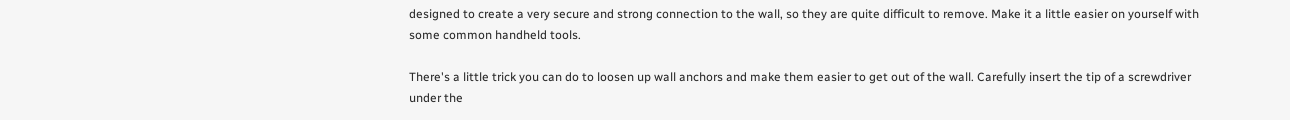designed to create a very secure and strong connection to the wall, so they are quite difficult to remove. Make it a little easier on yourself with some common handheld tools.

There's a little trick you can do to loosen up wall anchors and make them easier to get out of the wall. Carefully insert the tip of a screwdriver under the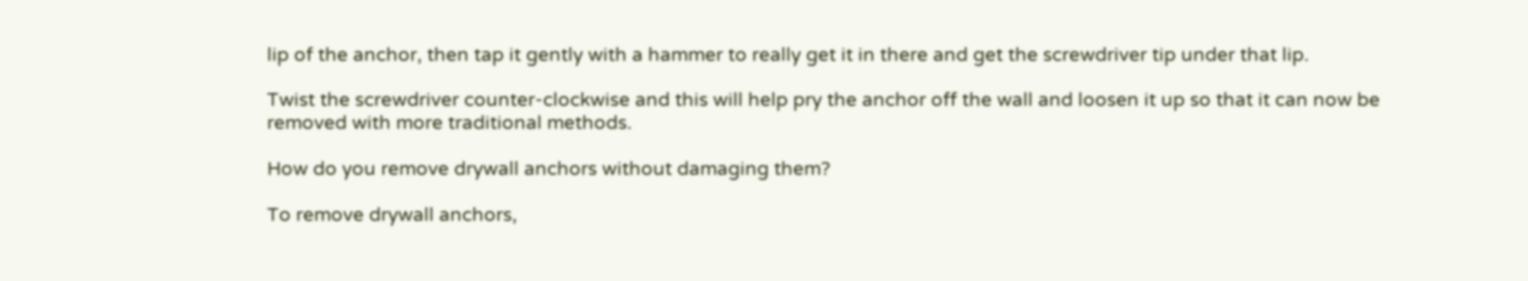lip of the anchor, then tap it gently with a hammer to really get it in there and get the screwdriver tip under that lip.

Twist the screwdriver counter-clockwise and this will help pry the anchor off the wall and loosen it up so that it can now be removed with more traditional methods.

How do you remove drywall anchors without damaging them?

To remove drywall anchors,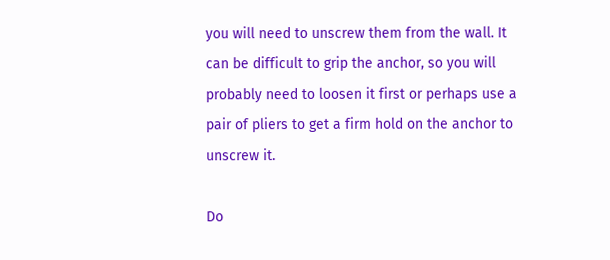you will need to unscrew them from the wall. It can be difficult to grip the anchor, so you will probably need to loosen it first or perhaps use a pair of pliers to get a firm hold on the anchor to unscrew it.

Do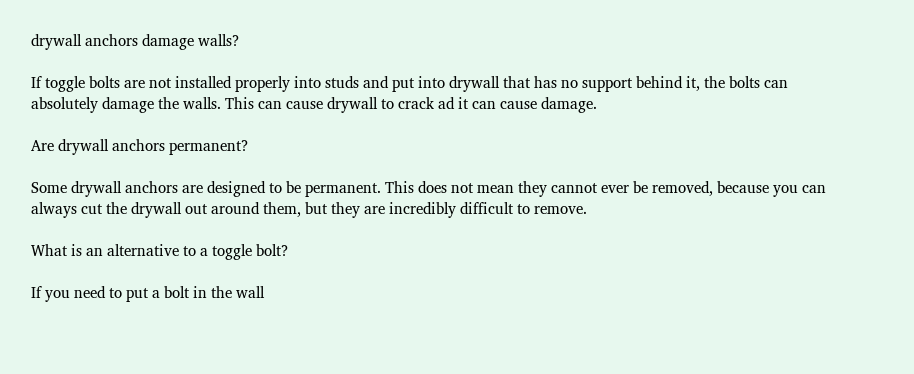drywall anchors damage walls?

If toggle bolts are not installed properly into studs and put into drywall that has no support behind it, the bolts can absolutely damage the walls. This can cause drywall to crack ad it can cause damage.

Are drywall anchors permanent?

Some drywall anchors are designed to be permanent. This does not mean they cannot ever be removed, because you can always cut the drywall out around them, but they are incredibly difficult to remove.

What is an alternative to a toggle bolt?

If you need to put a bolt in the wall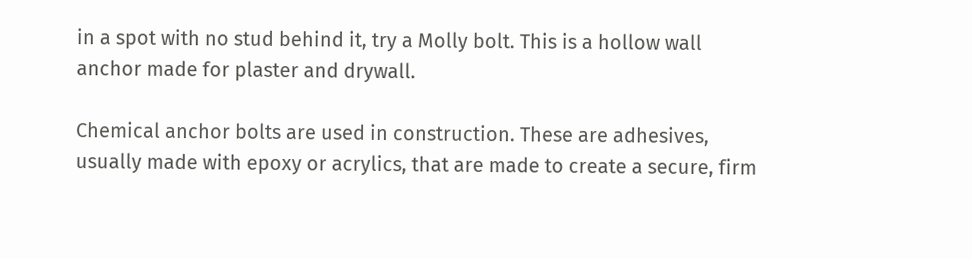in a spot with no stud behind it, try a Molly bolt. This is a hollow wall anchor made for plaster and drywall.

Chemical anchor bolts are used in construction. These are adhesives, usually made with epoxy or acrylics, that are made to create a secure, firm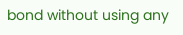bond without using any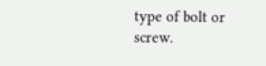type of bolt or screw.